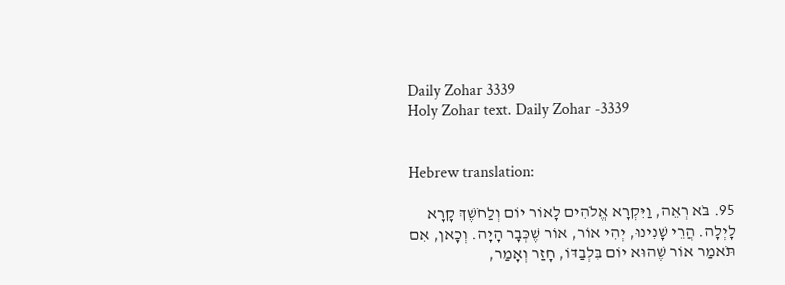Daily Zohar 3339
Holy Zohar text. Daily Zohar -3339


Hebrew translation:

95. בֹּא רְאֵה, וַיִּקְרָא אֱלֹהִים לָאוֹר יוֹם וְלַחֹשֶׁךְ קָרָא לָיְלָה. הֲרֵי שָׁנִינוּ, יְהִי אוֹר, אוֹר שֶׁכְּבָר הָיָה. וְכָאן, אִם תֹּאמַר אוֹר שֶׁהוּא יוֹם בִּלְבַדּוֹ, חָזַר וְאָמַר,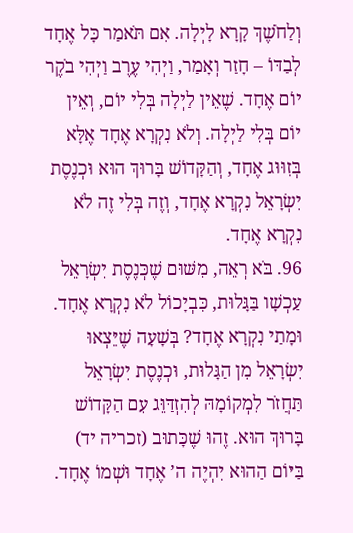וְלַחֹשֶׁךְ קָרָא לָיְלָה. אִם תֹּאמַר כָּל אֶחָד לְבַדּוֹ – חָזַר וְאָמַר, וַיְהִי עֶרֶב וַיְהִי בֹקֶר יוֹם אֶחָד. שֶׁאֵין לַיְלָה בְּלִי יוֹם, וְאֵין יוֹם בְּלִי לַיְלָה. וְלֹא נִקְרָא אֶחָד אֶלָּא בְּזִוּוּג אֶחָד, וְהַקָּדוֹשׁ בָּרוּךְ הוּא וּכְנֶסֶת יִשְׂרָאֵל נִקְרָא אֶחָד, וְזֶה בְּלִי זֶה לֹא נִקְרָא אֶחָד.
96. בֹּא רְאֵה, מִשּׁוּם שֶׁכְּנֶסֶת יִשְׂרָאֵל עַכְשָׁו בַּגָּלוּת, כִּבְיָכוֹל לֹא נִקְרָא אֶחָד. וּמָתַי נִקְרָא אֶחָד? בְּשָׁעָה שֶׁיֵּצְאוּ יִשְׂרָאֵל מִן הַגָּלוּת, וּכְנֶסֶת יִשְׂרָאֵל תַּחֲזֹר לִמְקוֹמָהּ לְהִזְדַּוֵּג עִם הַקָּדוֹשׁ בָּרוּךְ הוּא. זֶהוּ שֶׁכָּתוּב (זכריה יד) בַּיּוֹם הַהוּא יִהְיֶה ה’ אֶחָד וּשְׁמוֹ אֶחָד.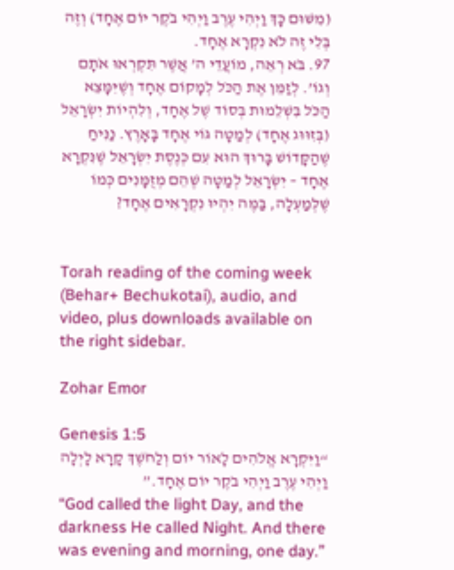(מִשּׁוּם כָּךְ וַיְהִי עֶרֶב וַיְהִי בֹקֶר יוֹם אֶחָד) וְזֶה בְּלִי זֶה לֹא נִקְרָא אֶחָד.
97. בֹּא רְאֵה, מוֹעֲדֵי ה’ אֲשֶׁר תִּקְרְאוּ אֹתָם וְגוֹ’. לְזַמֵּן אֶת הַכֹּל לְמָקוֹם אֶחָד וְשֶׁיִּמָּצֵא הַכֹּל בִּשְׁלֵמוּת בְּסוֹד שֶׁל אֶחָד, וְלִהְיוֹת יִשְׂרָאֵל (בְּזִוּוּג אֶחָד) לְמַטָּה גּוֹי אֶחָד בָּאָרֶץ. נַנִּיחַ שֶׁהַקָּדוֹשׁ בָּרוּךְ הוּא עִם כְּנֶסֶת יִשְׂרָאֵל שֶׁנִּקְרָא אֶחָד – יִשְׂרָאֵל לְמַטָּה שֶׁהֵם מְזֻמָּנִים כְּמוֹ שֶׁלְּמַעְלָה, בַּמֶּה יִהְיוּ נִקְרָאִים אֶחָד?


Torah reading of the coming week (Behar+ Bechukotai), audio, and video, plus downloads available on the right sidebar.

Zohar Emor

Genesis 1:5
“וַיִּקְרָא אֱלֹהִים לָאוֹר יוֹם וְלַחֹשֶׁךְ קָרָא לָיְלָה וַיְהִי עֶרֶב וַיְהִי בֹקֶר יוֹם אֶחָד.”
“God called the light Day, and the darkness He called Night. And there was evening and morning, one day.”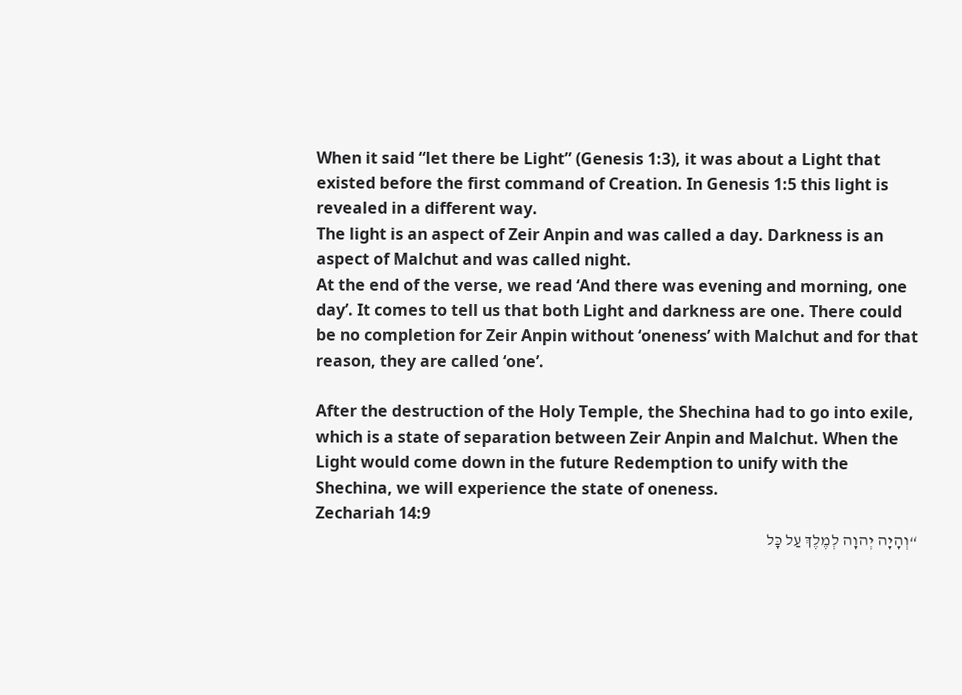When it said “let there be Light” (Genesis 1:3), it was about a Light that existed before the first command of Creation. In Genesis 1:5 this light is revealed in a different way.
The light is an aspect of Zeir Anpin and was called a day. Darkness is an aspect of Malchut and was called night.
At the end of the verse, we read ‘And there was evening and morning, one day’. It comes to tell us that both Light and darkness are one. There could be no completion for Zeir Anpin without ‘oneness’ with Malchut and for that reason, they are called ‘one’.

After the destruction of the Holy Temple, the Shechina had to go into exile, which is a state of separation between Zeir Anpin and Malchut. When the Light would come down in the future Redemption to unify with the Shechina, we will experience the state of oneness.
Zechariah 14:9
“וְהָיָה יְהוָה לְמֶלֶךְ עַל כָּל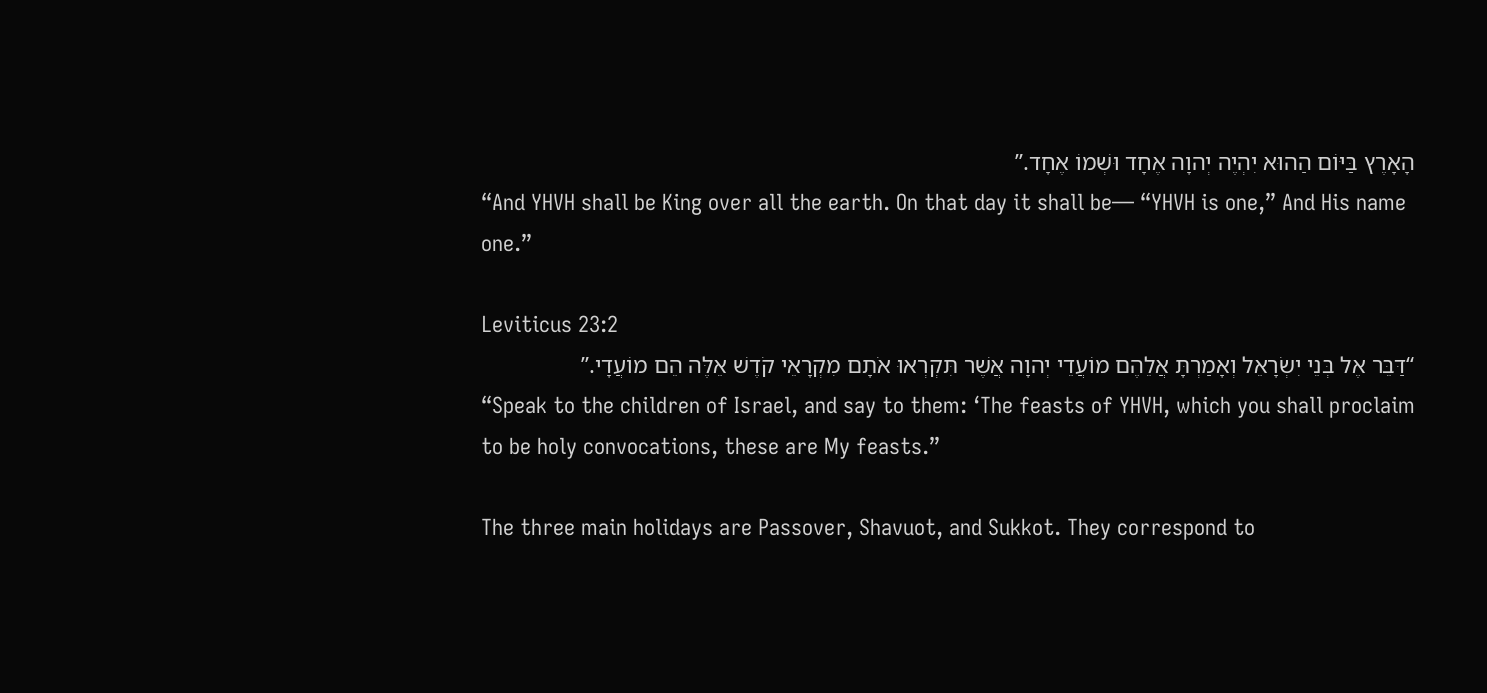הָאָרֶץ בַּיּוֹם הַהוּא יִהְיֶה יְהוָה אֶחָד וּשְׁמוֹ אֶחָד.”
“And YHVH shall be King over all the earth. On that day it shall be— “YHVH is one,” And His name one.”

Leviticus 23:2
“דַּבֵּר אֶל בְּנֵי יִשְׂרָאֵל וְאָמַרְתָּ אֲלֵהֶם מוֹעֲדֵי יְהוָה אֲשֶׁר תִּקְרְאוּ אֹתָם מִקְרָאֵי קֹדֶשׁ אֵלֶּה הֵם מוֹעֲדָי.”
“Speak to the children of Israel, and say to them: ‘The feasts of YHVH, which you shall proclaim to be holy convocations, these are My feasts.”

The three main holidays are Passover, Shavuot, and Sukkot. They correspond to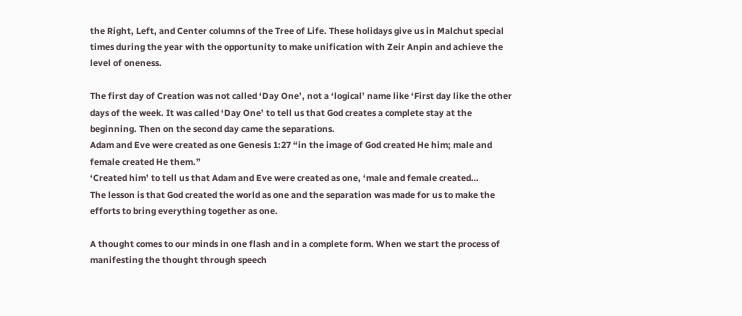the Right, Left, and Center columns of the Tree of Life. These holidays give us in Malchut special times during the year with the opportunity to make unification with Zeir Anpin and achieve the level of oneness.

The first day of Creation was not called ‘Day One’, not a ‘logical’ name like ‘First day like the other days of the week. It was called ‘Day One’ to tell us that God creates a complete stay at the beginning. Then on the second day came the separations.
Adam and Eve were created as one Genesis 1:27 “in the image of God created He him; male and female created He them.”
‘Created him’ to tell us that Adam and Eve were created as one, ‘male and female created…
The lesson is that God created the world as one and the separation was made for us to make the efforts to bring everything together as one.

A thought comes to our minds in one flash and in a complete form. When we start the process of manifesting the thought through speech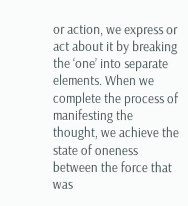or action, we express or act about it by breaking the ‘one’ into separate elements. When we complete the process of manifesting the thought, we achieve the state of oneness between the force that was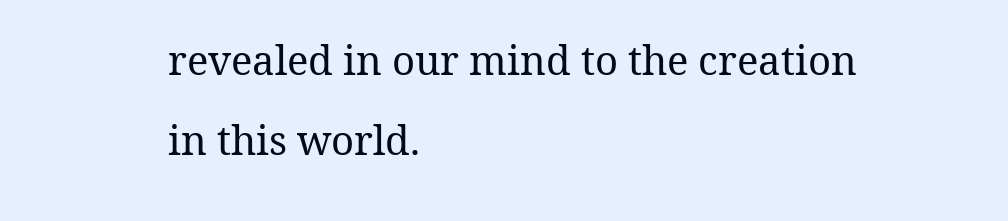revealed in our mind to the creation in this world.